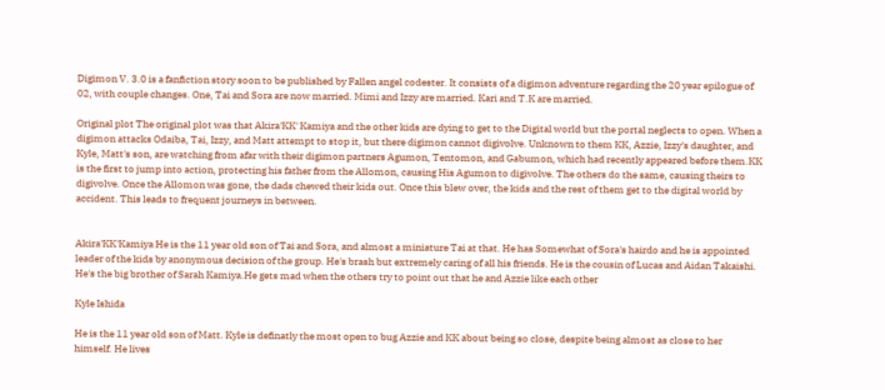Digimon V. 3.0 is a fanfiction story soon to be published by Fallen angel codester. It consists of a digimon adventure regarding the 20 year epilogue of 02, with couple changes. One, Tai and Sora are now married. Mimi and Izzy are married. Kari and T.K are married.

Original plot The original plot was that Akira'KK' Kamiya and the other kids are dying to get to the Digital world but the portal neglects to open. When a digimon attacks Odaiba, Tai, Izzy, and Matt attempt to stop it, but there digimon cannot digivolve. Unknown to them KK, Azzie, Izzy's daughter, and Kyle, Matt's son, are watching from afar with their digimon partners Agumon, Tentomon, and Gabumon, which had recently appeared before them.KK is the first to jump into action, protecting his father from the Allomon, causing His Agumon to digivolve. The others do the same, causing theirs to digivolve. Once the Allomon was gone, the dads chewed their kids out. Once this blew over, the kids and the rest of them get to the digital world by accident. This leads to frequent journeys in between.


Akira'KK'Kamiya He is the 11 year old son of Tai and Sora, and almost a miniature Tai at that. He has Somewhat of Sora's hairdo and he is appointed leader of the kids by anonymous decision of the group. He's brash but extremely caring of all his friends. He is the cousin of Lucas and Aidan Takaishi. He's the big brother of Sarah Kamiya.He gets mad when the others try to point out that he and Azzie like each other

Kyle Ishida

He is the 11 year old son of Matt. Kyle is definatly the most open to bug Azzie and KK about being so close, despite being almost as close to her himself. He lives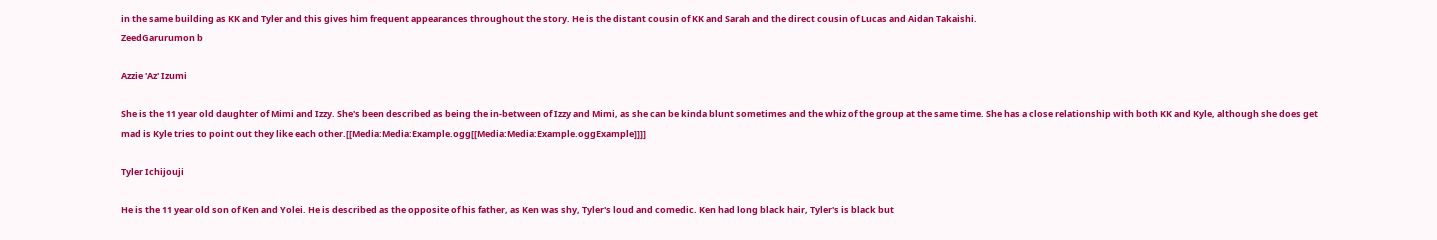in the same building as KK and Tyler and this gives him frequent appearances throughout the story. He is the distant cousin of KK and Sarah and the direct cousin of Lucas and Aidan Takaishi.
ZeedGarurumon b

Azzie 'Az' Izumi

She is the 11 year old daughter of Mimi and Izzy. She's been described as being the in-between of Izzy and Mimi, as she can be kinda blunt sometimes and the whiz of the group at the same time. She has a close relationship with both KK and Kyle, although she does get mad is Kyle tries to point out they like each other.[[Media:Media:Example.ogg[[Media:Media:Example.oggExample]]]]

Tyler Ichijouji

He is the 11 year old son of Ken and Yolei. He is described as the opposite of his father, as Ken was shy, Tyler's loud and comedic. Ken had long black hair, Tyler's is black but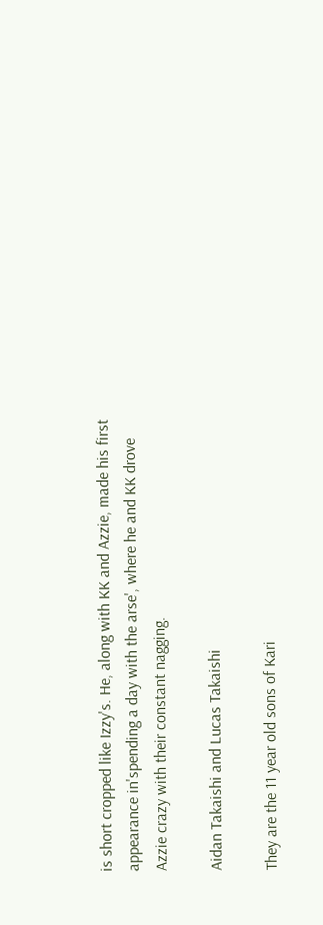is short cropped like Izzy's. He, along with KK and Azzie, made his first appearance in'spending a day with the arse', where he and KK drove Azzie crazy with their constant nagging.

Aidan Takaishi and Lucas Takaishi

They are the 11 year old sons of Kari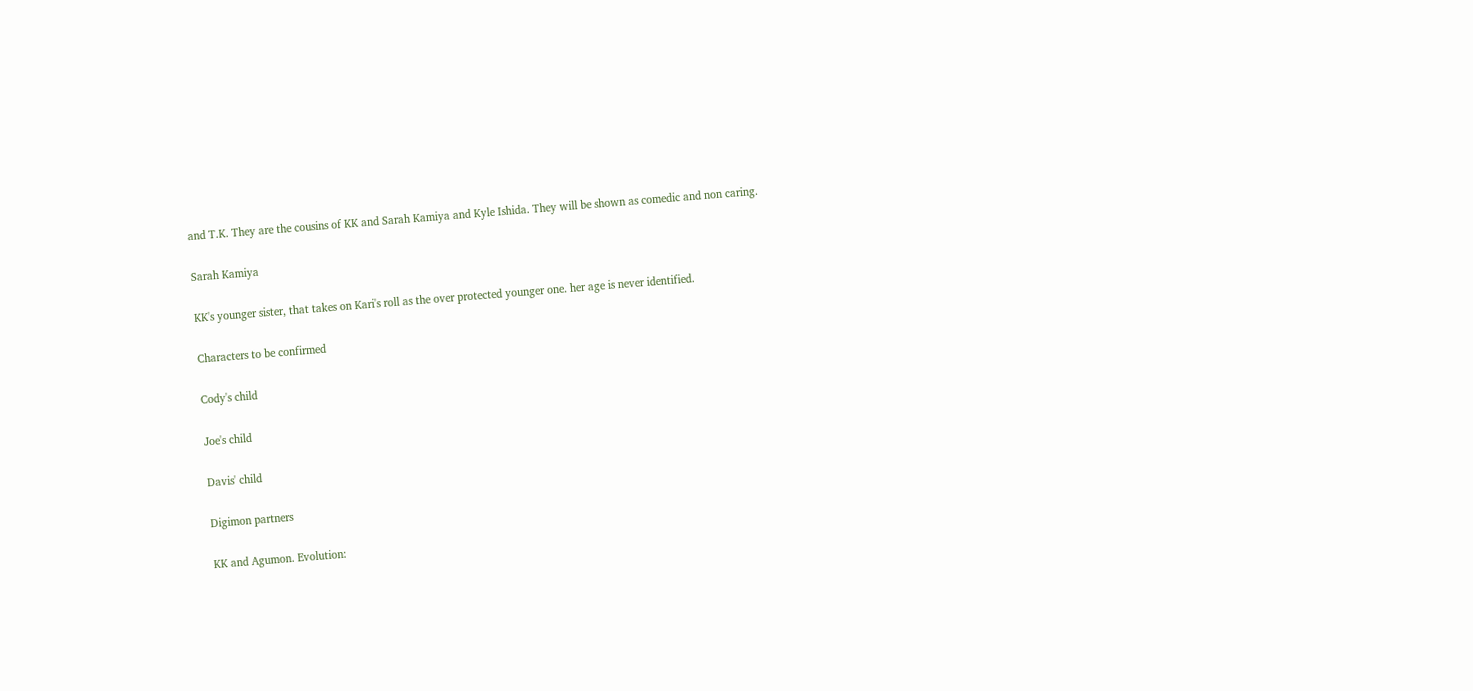and T.K. They are the cousins of KK and Sarah Kamiya and Kyle Ishida. They will be shown as comedic and non caring.

Sarah Kamiya

KK's younger sister, that takes on Kari's roll as the over protected younger one. her age is never identified.

Characters to be confirmed

Cody's child

Joe's child

Davis' child

Digimon partners

KK and Agumon. Evolution: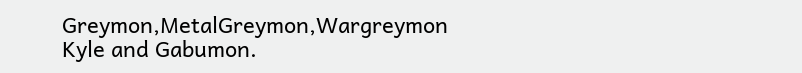Greymon,MetalGreymon,Wargreymon Kyle and Gabumon.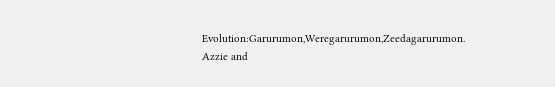Evolution:Garurumon,Weregarurumon,Zeedagarurumon. Azzie and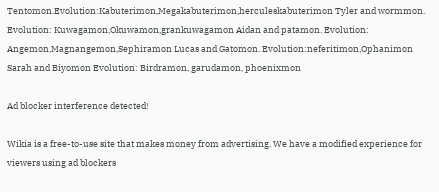Tentomon.Evolution:Kabuterimon,Megakabuterimon,herculeskabuterimon Tyler and wormmon. Evolution: Kuwagamon,Okuwamon,grankuwagamon Aidan and patamon. Evolution: Angemon,Magnangemon,Sephiramon Lucas and Gatomon. Evolution:neferitimon,Ophanimon Sarah and Biyomon Evolution: Birdramon, garudamon, phoenixmon

Ad blocker interference detected!

Wikia is a free-to-use site that makes money from advertising. We have a modified experience for viewers using ad blockers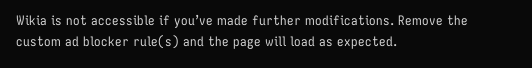Wikia is not accessible if you’ve made further modifications. Remove the custom ad blocker rule(s) and the page will load as expected.